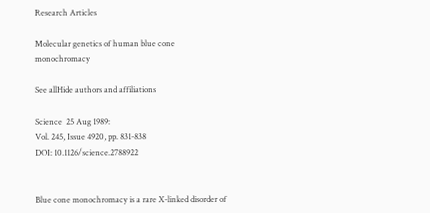Research Articles

Molecular genetics of human blue cone monochromacy

See allHide authors and affiliations

Science  25 Aug 1989:
Vol. 245, Issue 4920, pp. 831-838
DOI: 10.1126/science.2788922


Blue cone monochromacy is a rare X-linked disorder of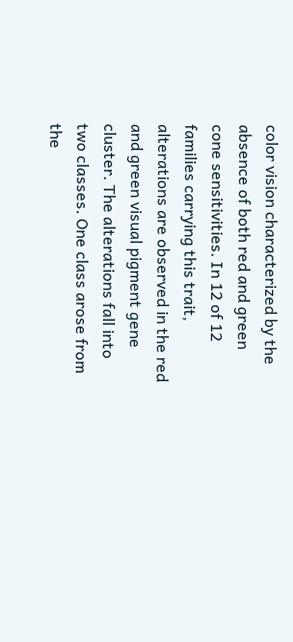color vision characterized by the absence of both red and green cone sensitivities. In 12 of 12 families carrying this trait, alterations are observed in the red and green visual pigment gene cluster. The alterations fall into two classes. One class arose from the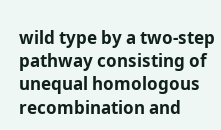wild type by a two-step pathway consisting of unequal homologous recombination and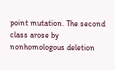point mutation. The second class arose by nonhomologous deletion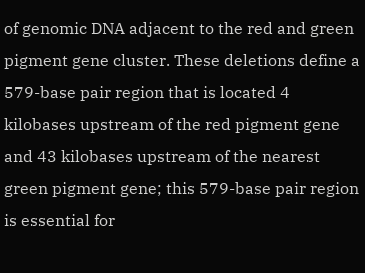of genomic DNA adjacent to the red and green pigment gene cluster. These deletions define a 579-base pair region that is located 4 kilobases upstream of the red pigment gene and 43 kilobases upstream of the nearest green pigment gene; this 579-base pair region is essential for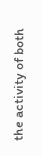the activity of both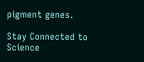pigment genes.

Stay Connected to Science